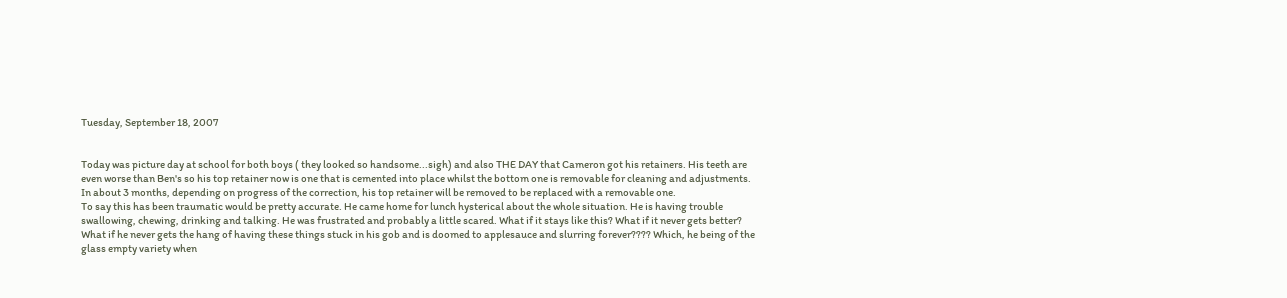Tuesday, September 18, 2007


Today was picture day at school for both boys ( they looked so handsome...sigh) and also THE DAY that Cameron got his retainers. His teeth are even worse than Ben's so his top retainer now is one that is cemented into place whilst the bottom one is removable for cleaning and adjustments. In about 3 months, depending on progress of the correction, his top retainer will be removed to be replaced with a removable one.
To say this has been traumatic would be pretty accurate. He came home for lunch hysterical about the whole situation. He is having trouble swallowing, chewing, drinking and talking. He was frustrated and probably a little scared. What if it stays like this? What if it never gets better? What if he never gets the hang of having these things stuck in his gob and is doomed to applesauce and slurring forever???? Which, he being of the glass empty variety when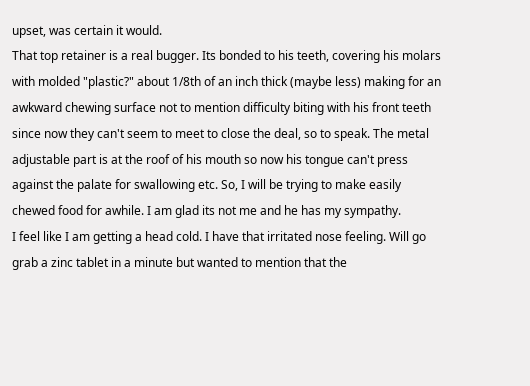upset, was certain it would.
That top retainer is a real bugger. Its bonded to his teeth, covering his molars with molded "plastic?" about 1/8th of an inch thick (maybe less) making for an awkward chewing surface not to mention difficulty biting with his front teeth since now they can't seem to meet to close the deal, so to speak. The metal adjustable part is at the roof of his mouth so now his tongue can't press against the palate for swallowing etc. So, I will be trying to make easily chewed food for awhile. I am glad its not me and he has my sympathy.
I feel like I am getting a head cold. I have that irritated nose feeling. Will go grab a zinc tablet in a minute but wanted to mention that the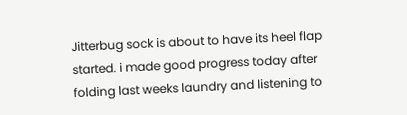Jitterbug sock is about to have its heel flap started. i made good progress today after folding last weeks laundry and listening to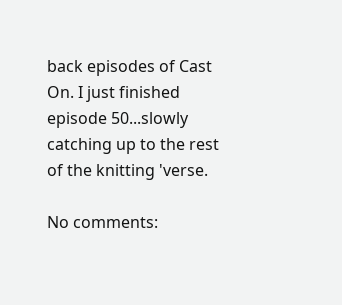back episodes of Cast On. I just finished episode 50...slowly catching up to the rest of the knitting 'verse.

No comments: